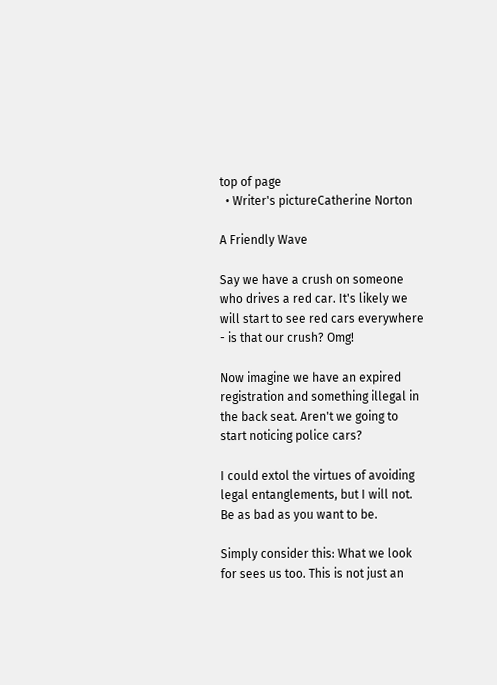top of page
  • Writer's pictureCatherine Norton

A Friendly Wave

Say we have a crush on someone who drives a red car. It's likely we will start to see red cars everywhere - is that our crush? Omg!

Now imagine we have an expired registration and something illegal in the back seat. Aren't we going to start noticing police cars?

I could extol the virtues of avoiding legal entanglements, but I will not. Be as bad as you want to be.

Simply consider this: What we look for sees us too. This is not just an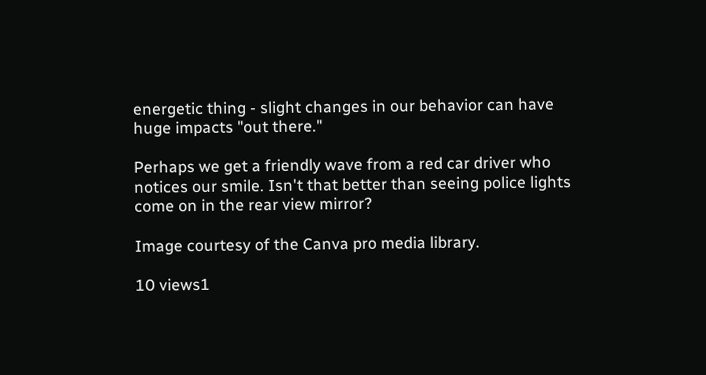energetic thing - slight changes in our behavior can have huge impacts "out there."

Perhaps we get a friendly wave from a red car driver who notices our smile. Isn't that better than seeing police lights come on in the rear view mirror?

Image courtesy of the Canva pro media library.

10 views1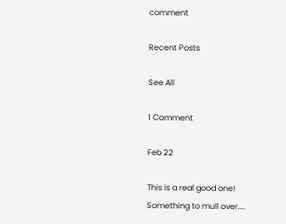comment

Recent Posts

See All

1 Comment

Feb 22

This is a real good one! Something to mull over....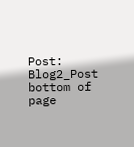Post: Blog2_Post
bottom of page